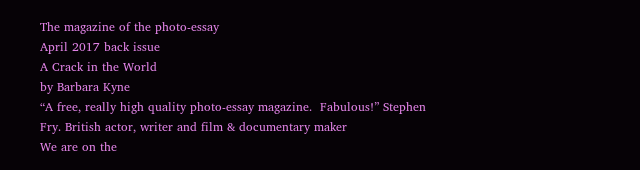The magazine of the photo-essay
April 2017 back issue
A Crack in the World
by Barbara Kyne
“A free, really high quality photo-essay magazine.  Fabulous!” Stephen Fry. British actor, writer and film & documentary maker
We are on the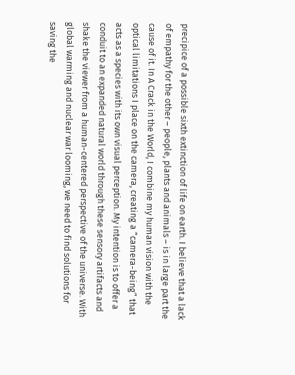precipice of a possible sixth extinction of life on earth. I believe that a lack of empathy for the other – people, plants and animals – is in large part the cause of it. In A Crack in the World, I combine my human vision with the optical limitations I place on the camera, creating a “camera-being” that acts as a species with its own visual perception. My intention is to offer a conduit to an expanded natural world through these sensory artifacts and shake the viewer from a human-centered perspective of the universe. With global warming and nuclear war looming, we need to find solutions for saving the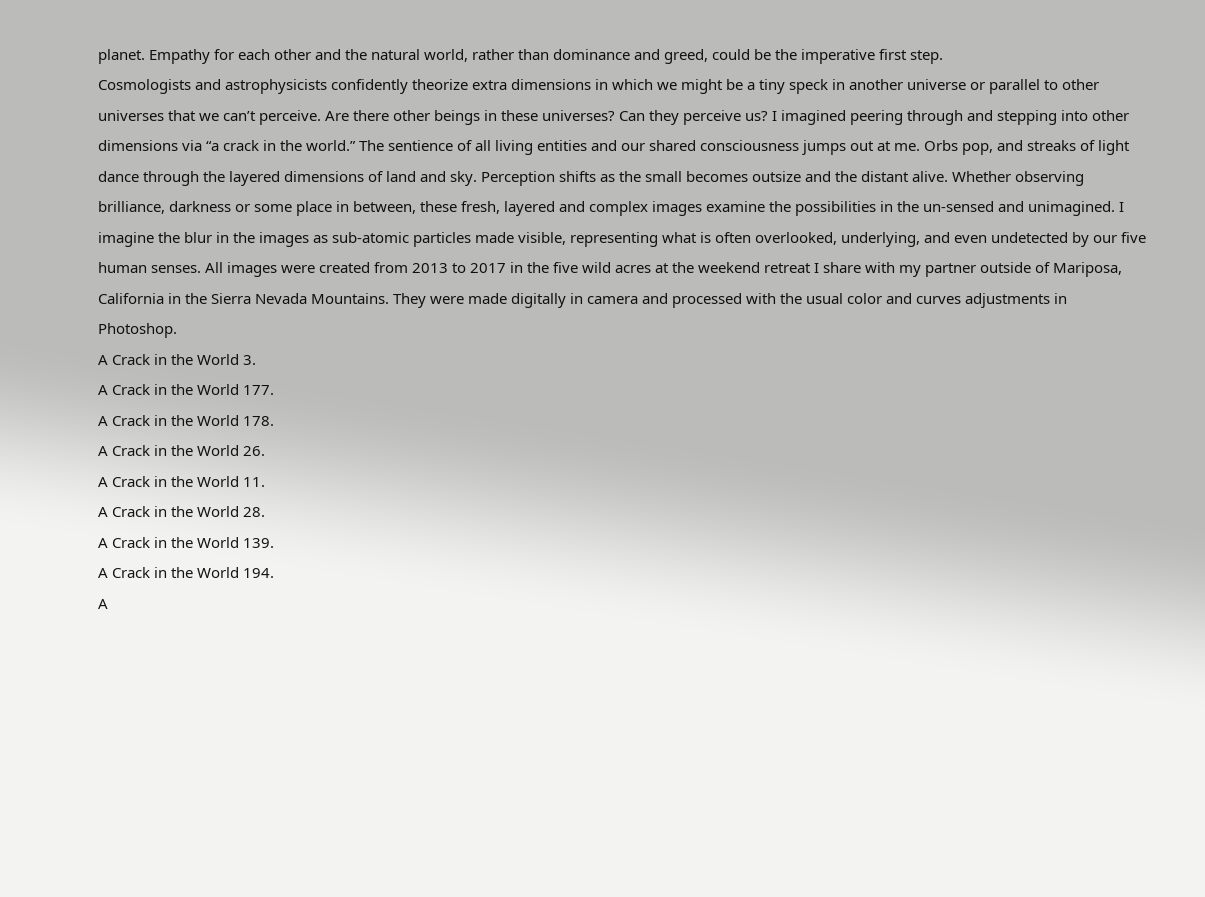planet. Empathy for each other and the natural world, rather than dominance and greed, could be the imperative first step.
Cosmologists and astrophysicists confidently theorize extra dimensions in which we might be a tiny speck in another universe or parallel to other universes that we can’t perceive. Are there other beings in these universes? Can they perceive us? I imagined peering through and stepping into other dimensions via “a crack in the world.” The sentience of all living entities and our shared consciousness jumps out at me. Orbs pop, and streaks of light dance through the layered dimensions of land and sky. Perception shifts as the small becomes outsize and the distant alive. Whether observing brilliance, darkness or some place in between, these fresh, layered and complex images examine the possibilities in the un-sensed and unimagined. I imagine the blur in the images as sub-atomic particles made visible, representing what is often overlooked, underlying, and even undetected by our five human senses. All images were created from 2013 to 2017 in the five wild acres at the weekend retreat I share with my partner outside of Mariposa, California in the Sierra Nevada Mountains. They were made digitally in camera and processed with the usual color and curves adjustments in Photoshop.
A Crack in the World 3.
A Crack in the World 177.
A Crack in the World 178.
A Crack in the World 26.
A Crack in the World 11.
A Crack in the World 28.
A Crack in the World 139.
A Crack in the World 194.
A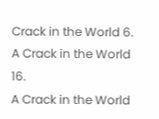Crack in the World 6.
A Crack in the World 16.
A Crack in the World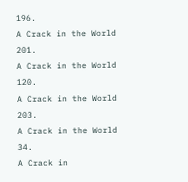196.
A Crack in the World 201.
A Crack in the World 120.
A Crack in the World 203.
A Crack in the World 34.
A Crack in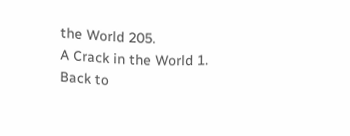the World 205.
A Crack in the World 1.
Back to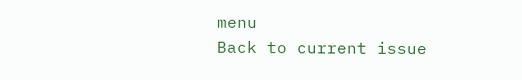menu
Back to current issue